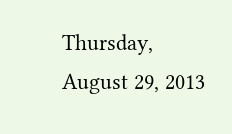Thursday, August 29, 2013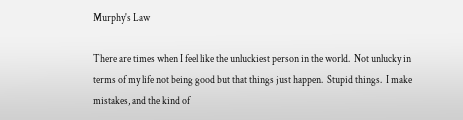Murphy's Law

There are times when I feel like the unluckiest person in the world.  Not unlucky in terms of my life not being good but that things just happen.  Stupid things.  I make mistakes, and the kind of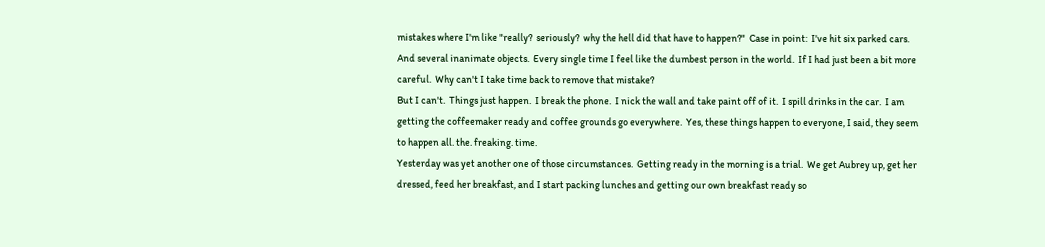mistakes where I'm like "really?  seriously?  why the hell did that have to happen?"  Case in point:  I've hit six parked cars.  And several inanimate objects.  Every single time I feel like the dumbest person in the world.  If I had just been a bit more careful.  Why can't I take time back to remove that mistake?
But I can't.  Things just happen.  I break the phone.  I nick the wall and take paint off of it.  I spill drinks in the car.  I am getting the coffeemaker ready and coffee grounds go everywhere.  Yes, these things happen to everyone, I said, they seem to happen all. the. freaking. time.
Yesterday was yet another one of those circumstances.  Getting ready in the morning is a trial.  We get Aubrey up, get her dressed, feed her breakfast, and I start packing lunches and getting our own breakfast ready so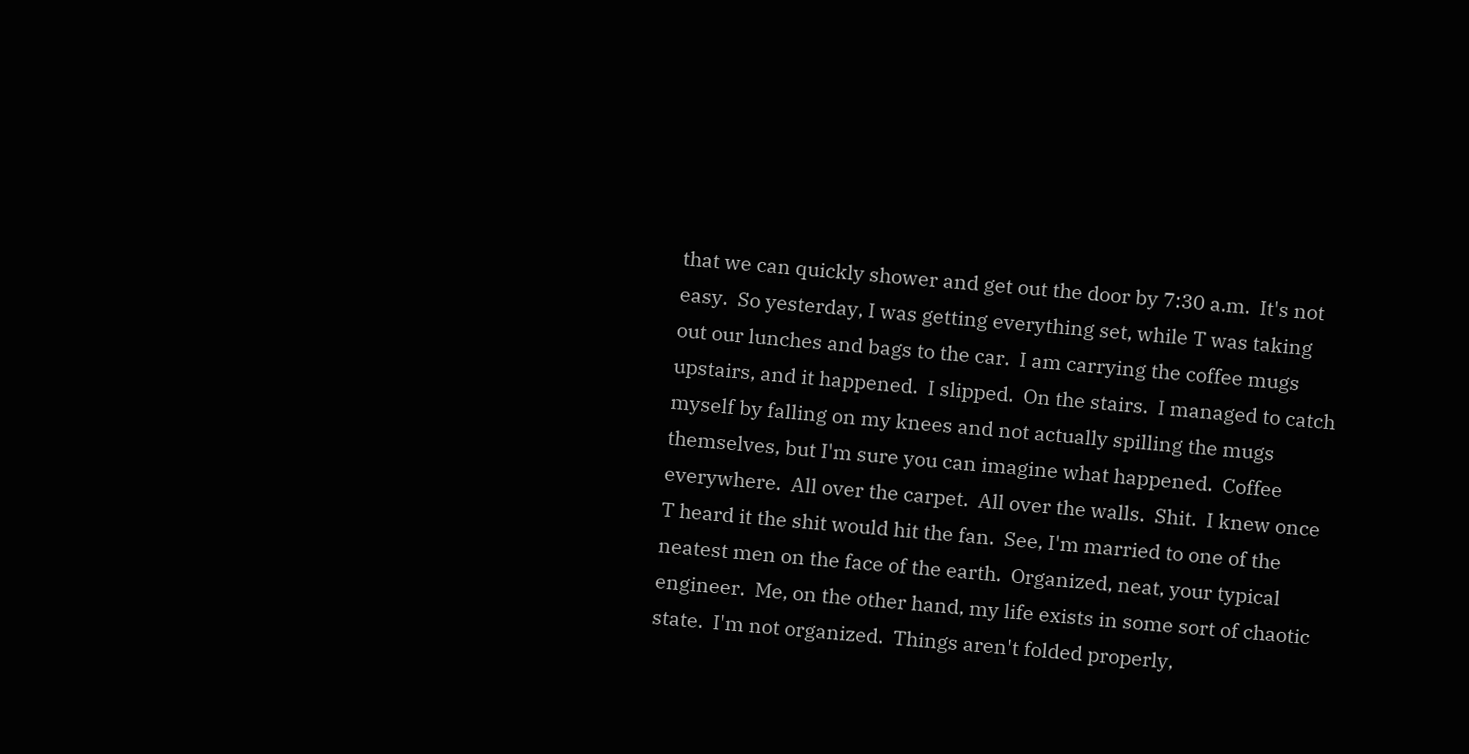that we can quickly shower and get out the door by 7:30 a.m.  It's not easy.  So yesterday, I was getting everything set, while T was taking out our lunches and bags to the car.  I am carrying the coffee mugs upstairs, and it happened.  I slipped.  On the stairs.  I managed to catch myself by falling on my knees and not actually spilling the mugs themselves, but I'm sure you can imagine what happened.  Coffee everywhere.  All over the carpet.  All over the walls.  Shit.  I knew once T heard it the shit would hit the fan.  See, I'm married to one of the neatest men on the face of the earth.  Organized, neat, your typical engineer.  Me, on the other hand, my life exists in some sort of chaotic state.  I'm not organized.  Things aren't folded properly,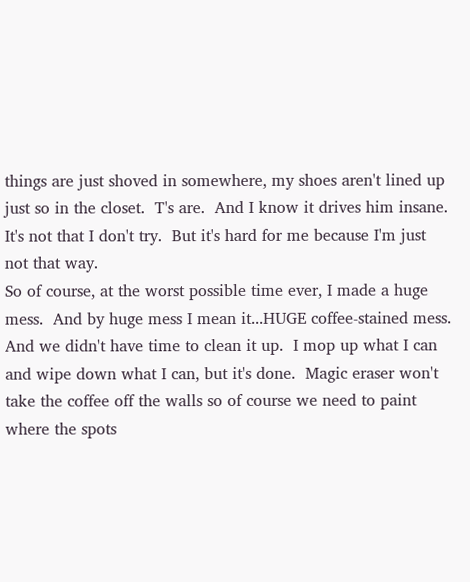things are just shoved in somewhere, my shoes aren't lined up just so in the closet.  T's are.  And I know it drives him insane.   It's not that I don't try.  But it's hard for me because I'm just not that way.
So of course, at the worst possible time ever, I made a huge mess.  And by huge mess I mean it...HUGE coffee-stained mess.  And we didn't have time to clean it up.  I mop up what I can and wipe down what I can, but it's done.  Magic eraser won't take the coffee off the walls so of course we need to paint where the spots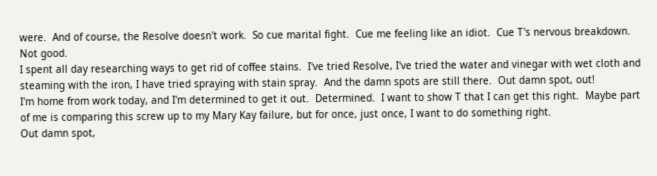were.  And of course, the Resolve doesn't work.  So cue marital fight.  Cue me feeling like an idiot.  Cue T's nervous breakdown.  Not good.
I spent all day researching ways to get rid of coffee stains.  I've tried Resolve, I've tried the water and vinegar with wet cloth and steaming with the iron, I have tried spraying with stain spray.  And the damn spots are still there.  Out damn spot, out!
I'm home from work today, and I'm determined to get it out.  Determined.  I want to show T that I can get this right.  Maybe part of me is comparing this screw up to my Mary Kay failure, but for once, just once, I want to do something right.
Out damn spot,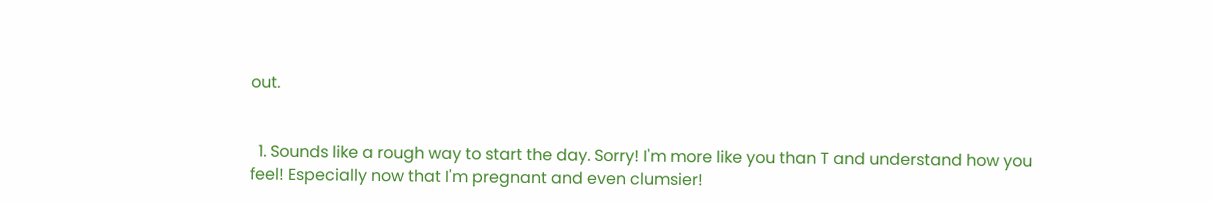out.


  1. Sounds like a rough way to start the day. Sorry! I'm more like you than T and understand how you feel! Especially now that I'm pregnant and even clumsier!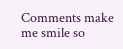Comments make me smile so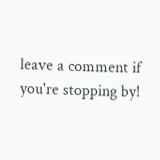leave a comment if you're stopping by!